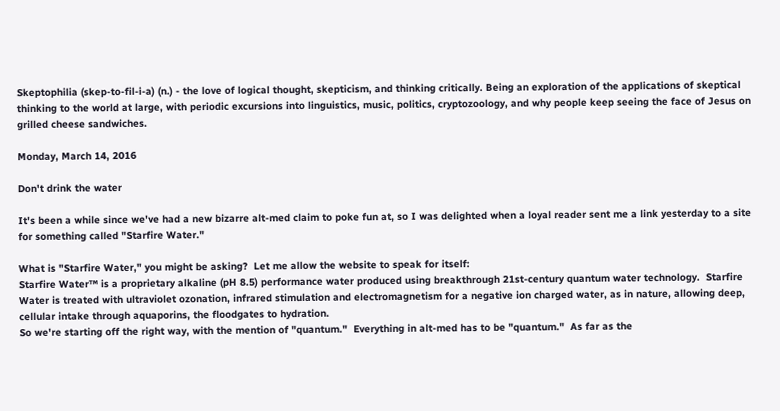Skeptophilia (skep-to-fil-i-a) (n.) - the love of logical thought, skepticism, and thinking critically. Being an exploration of the applications of skeptical thinking to the world at large, with periodic excursions into linguistics, music, politics, cryptozoology, and why people keep seeing the face of Jesus on grilled cheese sandwiches.

Monday, March 14, 2016

Don't drink the water

It's been a while since we've had a new bizarre alt-med claim to poke fun at, so I was delighted when a loyal reader sent me a link yesterday to a site for something called "Starfire Water."

What is "Starfire Water," you might be asking?  Let me allow the website to speak for itself:
Starfire Water™ is a proprietary alkaline (pH 8.5) performance water produced using breakthrough 21st-century quantum water technology.  Starfire Water is treated with ultraviolet ozonation, infrared stimulation and electromagnetism for a negative ion charged water, as in nature, allowing deep, cellular intake through aquaporins, the floodgates to hydration.
So we're starting off the right way, with the mention of "quantum."  Everything in alt-med has to be "quantum."  As far as the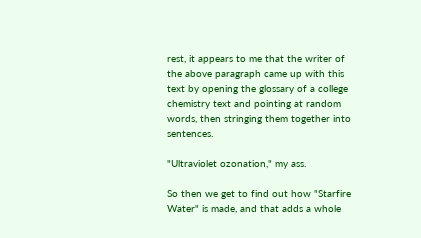rest, it appears to me that the writer of the above paragraph came up with this text by opening the glossary of a college chemistry text and pointing at random words, then stringing them together into sentences.

"Ultraviolet ozonation," my ass.

So then we get to find out how "Starfire Water" is made, and that adds a whole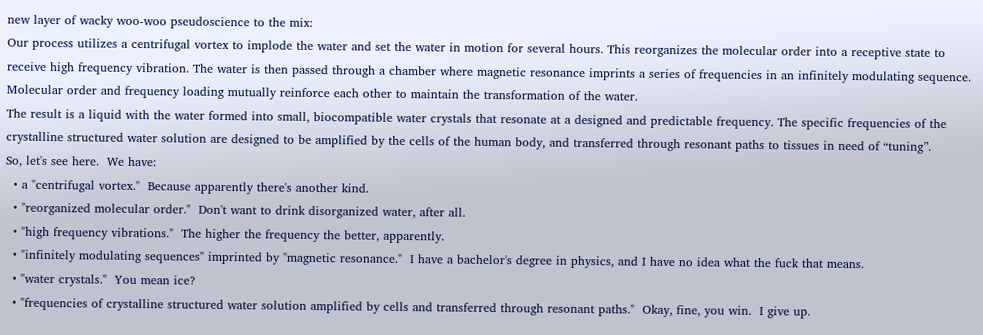new layer of wacky woo-woo pseudoscience to the mix:
Our process utilizes a centrifugal vortex to implode the water and set the water in motion for several hours. This reorganizes the molecular order into a receptive state to receive high frequency vibration. The water is then passed through a chamber where magnetic resonance imprints a series of frequencies in an infinitely modulating sequence. Molecular order and frequency loading mutually reinforce each other to maintain the transformation of the water.
The result is a liquid with the water formed into small, biocompatible water crystals that resonate at a designed and predictable frequency. The specific frequencies of the crystalline structured water solution are designed to be amplified by the cells of the human body, and transferred through resonant paths to tissues in need of “tuning”.
So, let's see here.  We have:
  • a "centrifugal vortex."  Because apparently there's another kind.
  • "reorganized molecular order."  Don't want to drink disorganized water, after all.
  • "high frequency vibrations."  The higher the frequency the better, apparently.
  • "infinitely modulating sequences" imprinted by "magnetic resonance."  I have a bachelor's degree in physics, and I have no idea what the fuck that means.
  • "water crystals."  You mean ice?
  • "frequencies of crystalline structured water solution amplified by cells and transferred through resonant paths."  Okay, fine, you win.  I give up.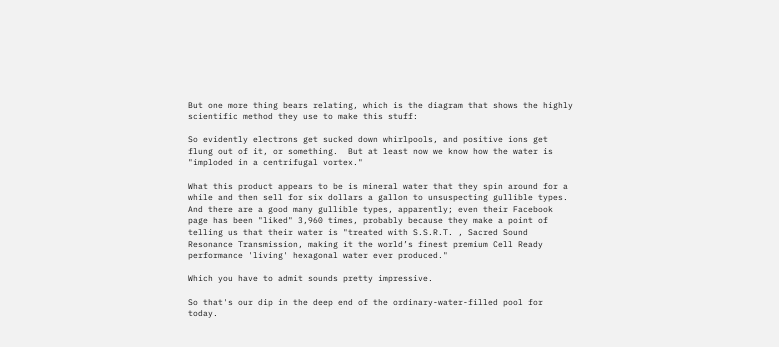But one more thing bears relating, which is the diagram that shows the highly scientific method they use to make this stuff:

So evidently electrons get sucked down whirlpools, and positive ions get flung out of it, or something.  But at least now we know how the water is "imploded in a centrifugal vortex."

What this product appears to be is mineral water that they spin around for a while and then sell for six dollars a gallon to unsuspecting gullible types.  And there are a good many gullible types, apparently; even their Facebook page has been "liked" 3,960 times, probably because they make a point of telling us that their water is "treated with S.S.R.T. , Sacred Sound Resonance Transmission, making it the world’s finest premium Cell Ready performance 'living' hexagonal water ever produced."

Which you have to admit sounds pretty impressive.

So that's our dip in the deep end of the ordinary-water-filled pool for today.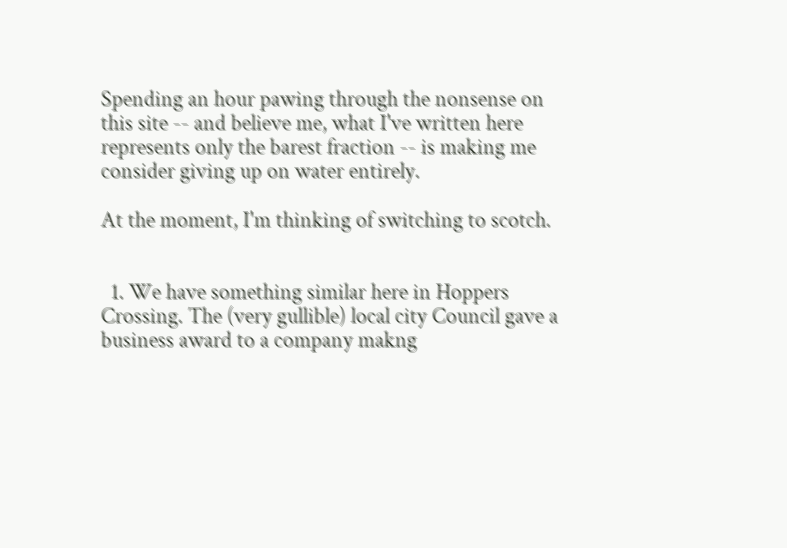Spending an hour pawing through the nonsense on this site -- and believe me, what I've written here represents only the barest fraction -- is making me consider giving up on water entirely.

At the moment, I'm thinking of switching to scotch.


  1. We have something similar here in Hoppers Crossing. The (very gullible) local city Council gave a business award to a company makng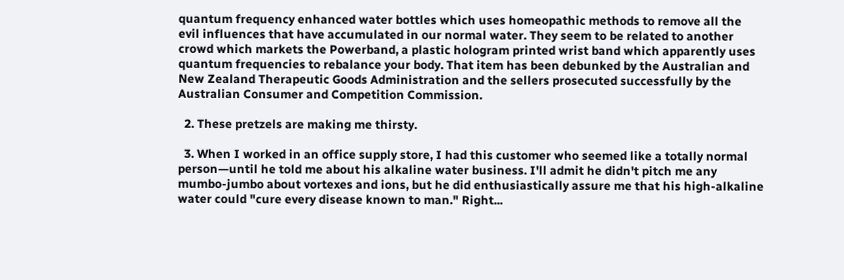quantum frequency enhanced water bottles which uses homeopathic methods to remove all the evil influences that have accumulated in our normal water. They seem to be related to another crowd which markets the Powerband, a plastic hologram printed wrist band which apparently uses quantum frequencies to rebalance your body. That item has been debunked by the Australian and New Zealand Therapeutic Goods Administration and the sellers prosecuted successfully by the Australian Consumer and Competition Commission.

  2. These pretzels are making me thirsty.

  3. When I worked in an office supply store, I had this customer who seemed like a totally normal person—until he told me about his alkaline water business. I'll admit he didn't pitch me any mumbo-jumbo about vortexes and ions, but he did enthusiastically assure me that his high-alkaline water could "cure every disease known to man." Right...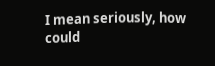I mean seriously, how could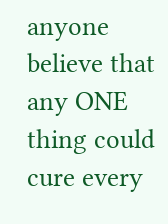anyone believe that any ONE thing could cure every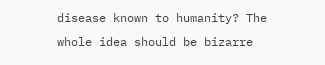disease known to humanity? The whole idea should be bizarre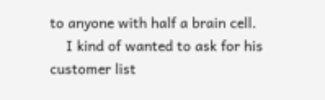to anyone with half a brain cell.
    I kind of wanted to ask for his customer list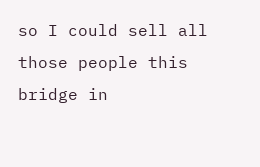so I could sell all those people this bridge in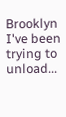Brooklyn I've been trying to unload...